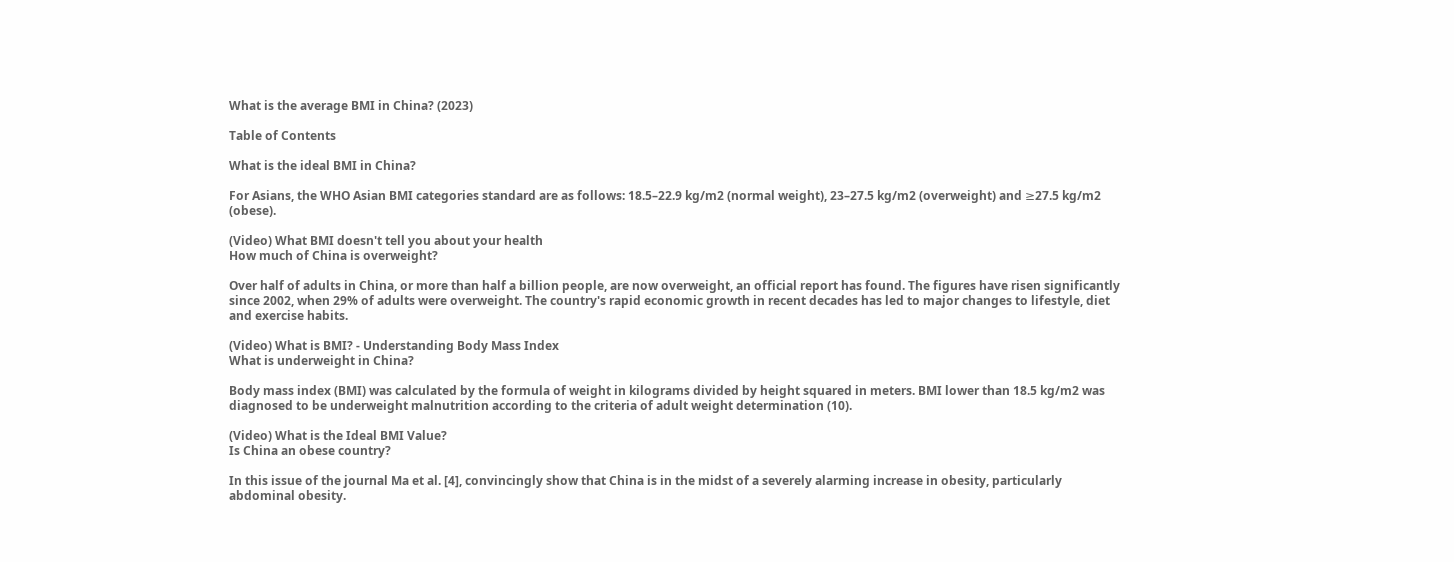What is the average BMI in China? (2023)

Table of Contents

What is the ideal BMI in China?

For Asians, the WHO Asian BMI categories standard are as follows: 18.5–22.9 kg/m2 (normal weight), 23–27.5 kg/m2 (overweight) and ≥27.5 kg/m2 (obese).

(Video) What BMI doesn't tell you about your health
How much of China is overweight?

Over half of adults in China, or more than half a billion people, are now overweight, an official report has found. The figures have risen significantly since 2002, when 29% of adults were overweight. The country's rapid economic growth in recent decades has led to major changes to lifestyle, diet and exercise habits.

(Video) What is BMI? - Understanding Body Mass Index
What is underweight in China?

Body mass index (BMI) was calculated by the formula of weight in kilograms divided by height squared in meters. BMI lower than 18.5 kg/m2 was diagnosed to be underweight malnutrition according to the criteria of adult weight determination (10).

(Video) What is the Ideal BMI Value?
Is China an obese country?

In this issue of the journal Ma et al. [4], convincingly show that China is in the midst of a severely alarming increase in obesity, particularly abdominal obesity.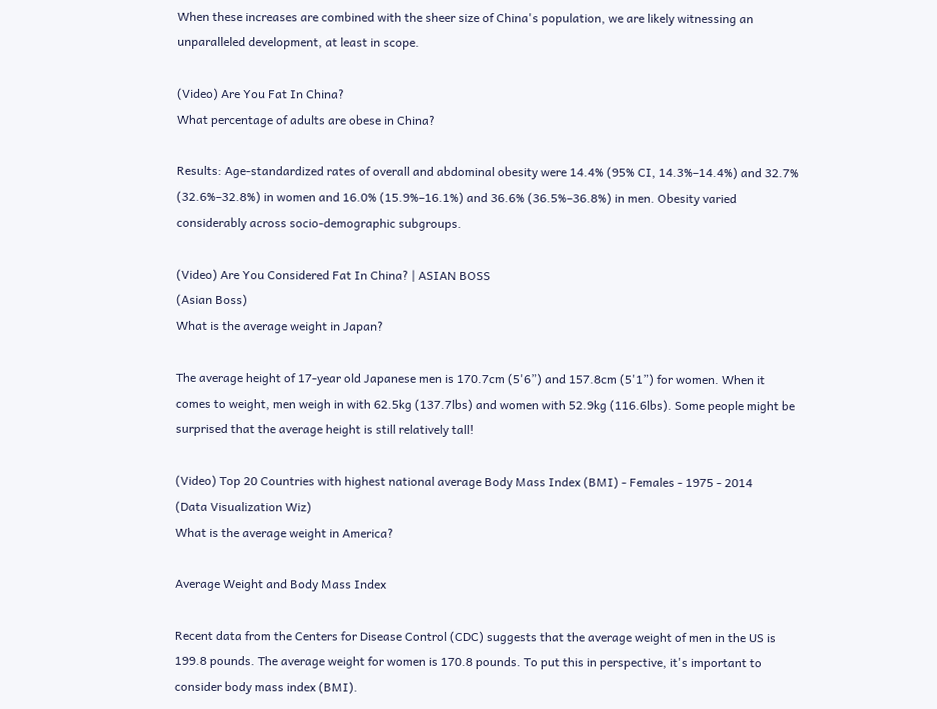When these increases are combined with the sheer size of China's population, we are likely witnessing an unparalleled development, at least in scope.

(Video) Are You Fat In China?
What percentage of adults are obese in China?

Results: Age-standardized rates of overall and abdominal obesity were 14.4% (95% CI, 14.3%–14.4%) and 32.7% (32.6%–32.8%) in women and 16.0% (15.9%–16.1%) and 36.6% (36.5%–36.8%) in men. Obesity varied considerably across socio-demographic subgroups.

(Video) Are You Considered Fat In China? | ASIAN BOSS
(Asian Boss)
What is the average weight in Japan?

The average height of 17-year old Japanese men is 170.7cm (5'6”) and 157.8cm (5'1”) for women. When it comes to weight, men weigh in with 62.5kg (137.7lbs) and women with 52.9kg (116.6lbs). Some people might be surprised that the average height is still relatively tall!

(Video) Top 20 Countries with highest national average Body Mass Index (BMI) - Females - 1975 - 2014
(Data Visualization Wiz)
What is the average weight in America?

Average Weight and Body Mass Index

Recent data from the Centers for Disease Control (CDC) suggests that the average weight of men in the US is 199.8 pounds. The average weight for women is 170.8 pounds. To put this in perspective, it's important to consider body mass index (BMI).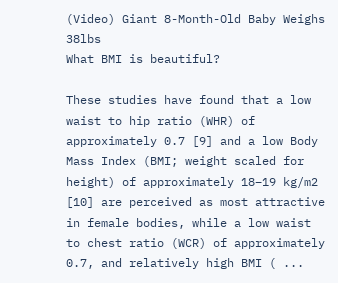(Video) Giant 8-Month-Old Baby Weighs 38lbs
What BMI is beautiful?

These studies have found that a low waist to hip ratio (WHR) of approximately 0.7 [9] and a low Body Mass Index (BMI; weight scaled for height) of approximately 18–19 kg/m2 [10] are perceived as most attractive in female bodies, while a low waist to chest ratio (WCR) of approximately 0.7, and relatively high BMI ( ...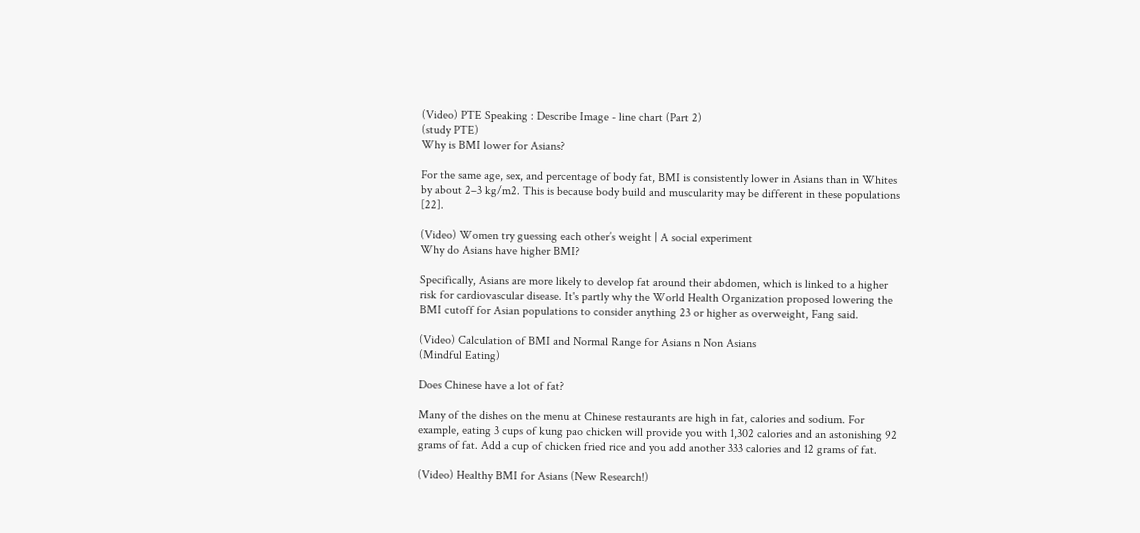(Video) PTE Speaking : Describe Image - line chart (Part 2)
(study PTE)
Why is BMI lower for Asians?

For the same age, sex, and percentage of body fat, BMI is consistently lower in Asians than in Whites by about 2–3 kg/m2. This is because body build and muscularity may be different in these populations [22].

(Video) Women try guessing each other’s weight | A social experiment
Why do Asians have higher BMI?

Specifically, Asians are more likely to develop fat around their abdomen, which is linked to a higher risk for cardiovascular disease. It's partly why the World Health Organization proposed lowering the BMI cutoff for Asian populations to consider anything 23 or higher as overweight, Fang said.

(Video) Calculation of BMI and Normal Range for Asians n Non Asians
(Mindful Eating)

Does Chinese have a lot of fat?

Many of the dishes on the menu at Chinese restaurants are high in fat, calories and sodium. For example, eating 3 cups of kung pao chicken will provide you with 1,302 calories and an astonishing 92 grams of fat. Add a cup of chicken fried rice and you add another 333 calories and 12 grams of fat.

(Video) Healthy BMI for Asians (New Research!)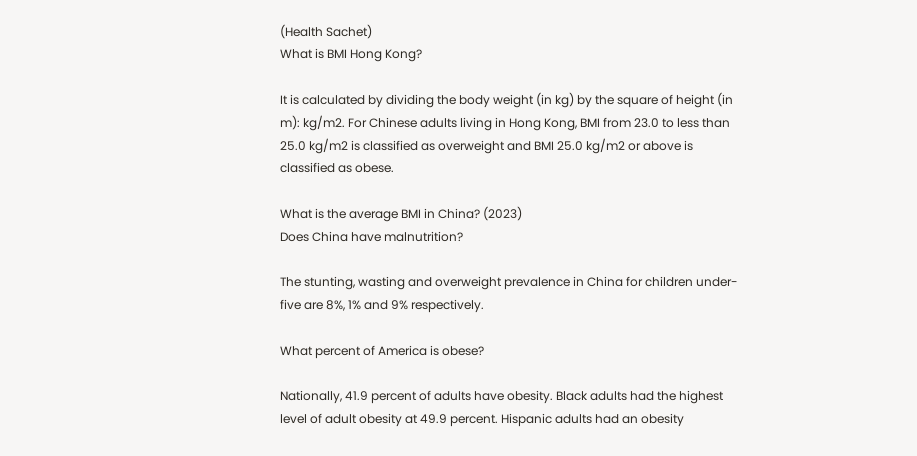(Health Sachet)
What is BMI Hong Kong?

It is calculated by dividing the body weight (in kg) by the square of height (in m): kg/m2. For Chinese adults living in Hong Kong, BMI from 23.0 to less than 25.0 kg/m2 is classified as overweight and BMI 25.0 kg/m2 or above is classified as obese.

What is the average BMI in China? (2023)
Does China have malnutrition?

The stunting, wasting and overweight prevalence in China for children under-five are 8%, 1% and 9% respectively.

What percent of America is obese?

Nationally, 41.9 percent of adults have obesity. Black adults had the highest level of adult obesity at 49.9 percent. Hispanic adults had an obesity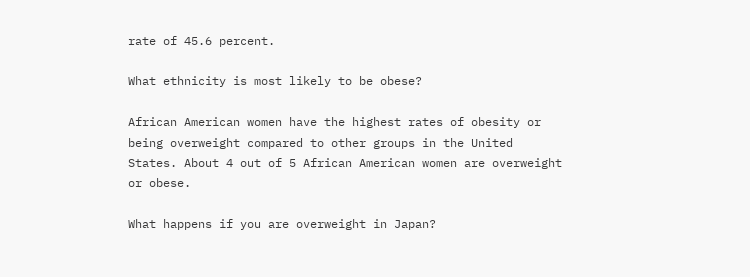rate of 45.6 percent.

What ethnicity is most likely to be obese?

African American women have the highest rates of obesity or being overweight compared to other groups in the United States. About 4 out of 5 African American women are overweight or obese.

What happens if you are overweight in Japan?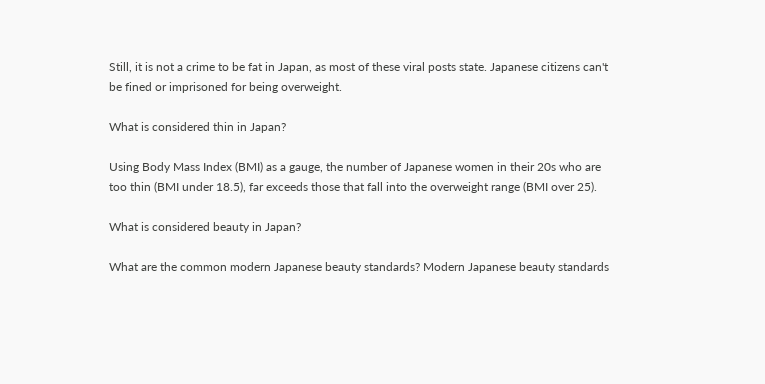Still, it is not a crime to be fat in Japan, as most of these viral posts state. Japanese citizens can't be fined or imprisoned for being overweight.

What is considered thin in Japan?

Using Body Mass Index (BMI) as a gauge, the number of Japanese women in their 20s who are too thin (BMI under 18.5), far exceeds those that fall into the overweight range (BMI over 25).

What is considered beauty in Japan?

What are the common modern Japanese beauty standards? Modern Japanese beauty standards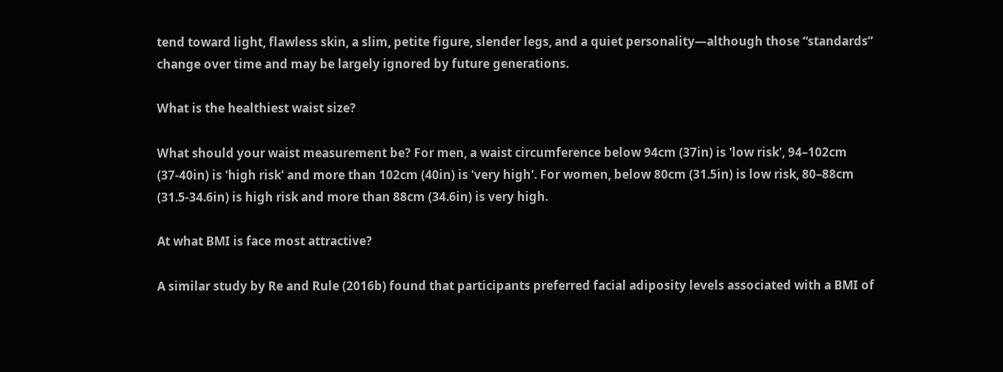tend toward light, flawless skin, a slim, petite figure, slender legs, and a quiet personality—although those “standards” change over time and may be largely ignored by future generations.

What is the healthiest waist size?

What should your waist measurement be? For men, a waist circumference below 94cm (37in) is 'low risk', 94–102cm (37-40in) is 'high risk' and more than 102cm (40in) is 'very high'. For women, below 80cm (31.5in) is low risk, 80–88cm (31.5-34.6in) is high risk and more than 88cm (34.6in) is very high.

At what BMI is face most attractive?

A similar study by Re and Rule (2016b) found that participants preferred facial adiposity levels associated with a BMI of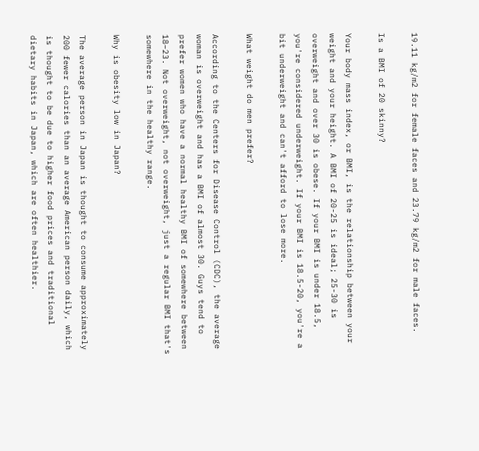19.11 kg/m2 for female faces and 23.79 kg/m2 for male faces.

Is a BMI of 20 skinny?

Your body mass index, or BMI, is the relationship between your weight and your height. A BMI of 20-25 is ideal; 25-30 is overweight and over 30 is obese. If your BMI is under 18.5, you're considered underweight. If your BMI is 18.5-20, you're a bit underweight and can't afford to lose more.

What weight do men prefer?

According to the Centers for Disease Control (CDC), the average woman is overweight and has a BMI of almost 30. Guys tend to prefer women who have a normal healthy BMI of somewhere between 18–23. Not overweight, not overweight, just a regular BMI that's somewhere in the healthy range.

Why is obesity low in Japan?

The average person in Japan is thought to consume approximately 200 fewer calories than an average American person daily, which is thought to be due to higher food prices and traditional dietary habits in Japan, which are often healthier.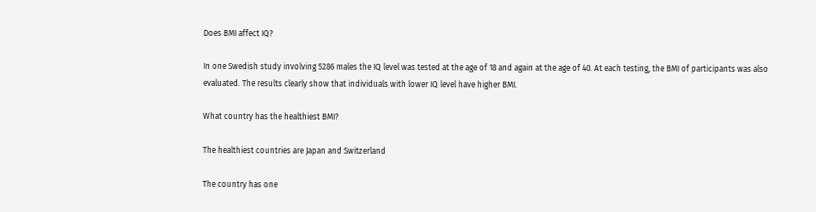Does BMI affect IQ?

In one Swedish study involving 5286 males the IQ level was tested at the age of 18 and again at the age of 40. At each testing, the BMI of participants was also evaluated. The results clearly show that individuals with lower IQ level have higher BMI.

What country has the healthiest BMI?

The healthiest countries are Japan and Switzerland

The country has one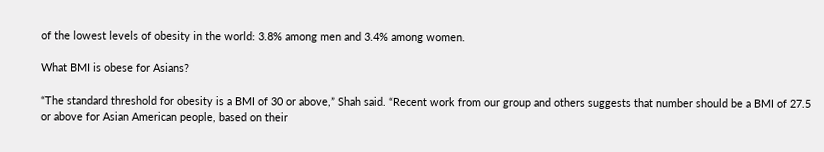of the lowest levels of obesity in the world: 3.8% among men and 3.4% among women.

What BMI is obese for Asians?

“The standard threshold for obesity is a BMI of 30 or above,” Shah said. “Recent work from our group and others suggests that number should be a BMI of 27.5 or above for Asian American people, based on their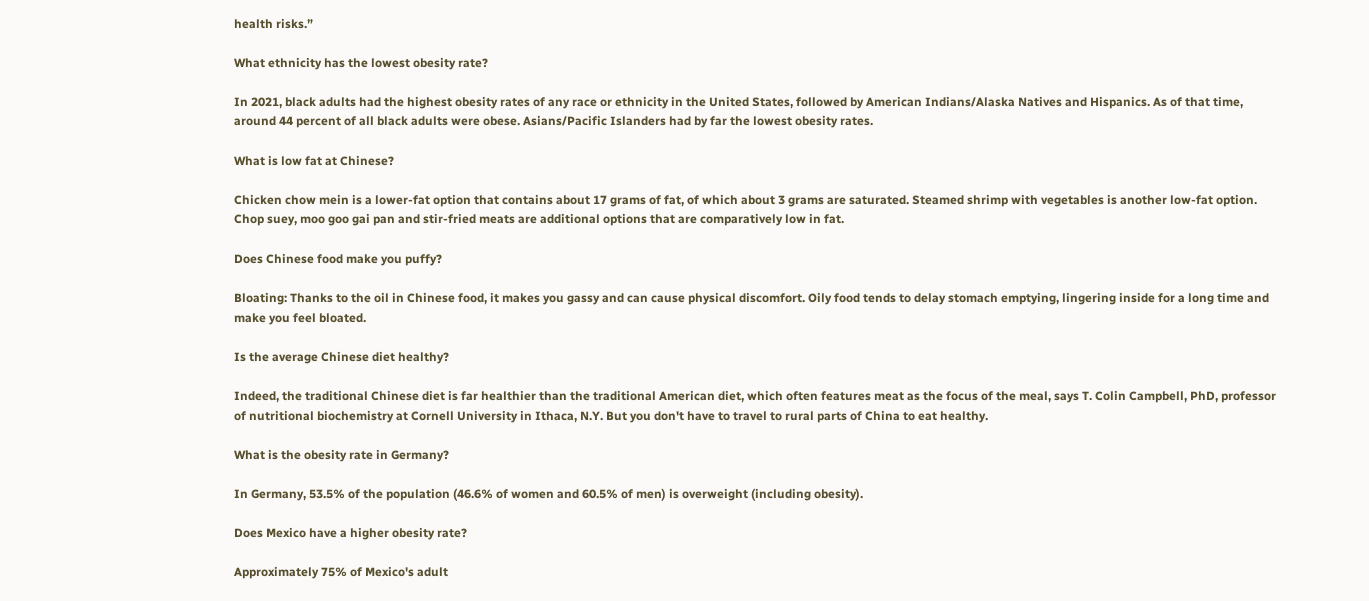health risks.”

What ethnicity has the lowest obesity rate?

In 2021, black adults had the highest obesity rates of any race or ethnicity in the United States, followed by American Indians/Alaska Natives and Hispanics. As of that time, around 44 percent of all black adults were obese. Asians/Pacific Islanders had by far the lowest obesity rates.

What is low fat at Chinese?

Chicken chow mein is a lower-fat option that contains about 17 grams of fat, of which about 3 grams are saturated. Steamed shrimp with vegetables is another low-fat option. Chop suey, moo goo gai pan and stir-fried meats are additional options that are comparatively low in fat.

Does Chinese food make you puffy?

Bloating: Thanks to the oil in Chinese food, it makes you gassy and can cause physical discomfort. Oily food tends to delay stomach emptying, lingering inside for a long time and make you feel bloated.

Is the average Chinese diet healthy?

Indeed, the traditional Chinese diet is far healthier than the traditional American diet, which often features meat as the focus of the meal, says T. Colin Campbell, PhD, professor of nutritional biochemistry at Cornell University in Ithaca, N.Y. But you don't have to travel to rural parts of China to eat healthy.

What is the obesity rate in Germany?

In Germany, 53.5% of the population (46.6% of women and 60.5% of men) is overweight (including obesity).

Does Mexico have a higher obesity rate?

Approximately 75% of Mexico's adult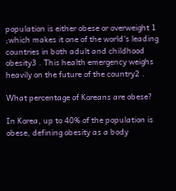population is either obese or overweight 1 ;which makes it one of the world's leading countries in both adult and childhood obesity3 . This health emergency weighs heavily on the future of the country2 .

What percentage of Koreans are obese?

In Korea, up to 40% of the population is obese, defining obesity as a body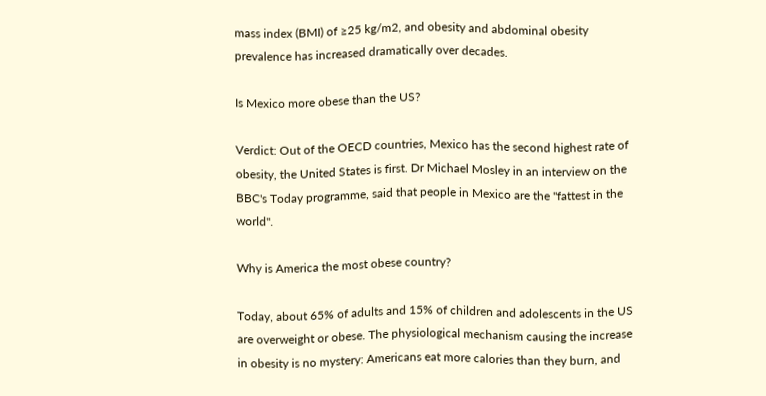mass index (BMI) of ≥25 kg/m2, and obesity and abdominal obesity prevalence has increased dramatically over decades.

Is Mexico more obese than the US?

Verdict: Out of the OECD countries, Mexico has the second highest rate of obesity, the United States is first. Dr Michael Mosley in an interview on the BBC's Today programme, said that people in Mexico are the "fattest in the world".

Why is America the most obese country?

Today, about 65% of adults and 15% of children and adolescents in the US are overweight or obese. The physiological mechanism causing the increase in obesity is no mystery: Americans eat more calories than they burn, and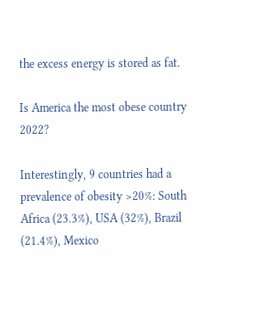the excess energy is stored as fat.

Is America the most obese country 2022?

Interestingly, 9 countries had a prevalence of obesity >20%: South Africa (23.3%), USA (32%), Brazil (21.4%), Mexico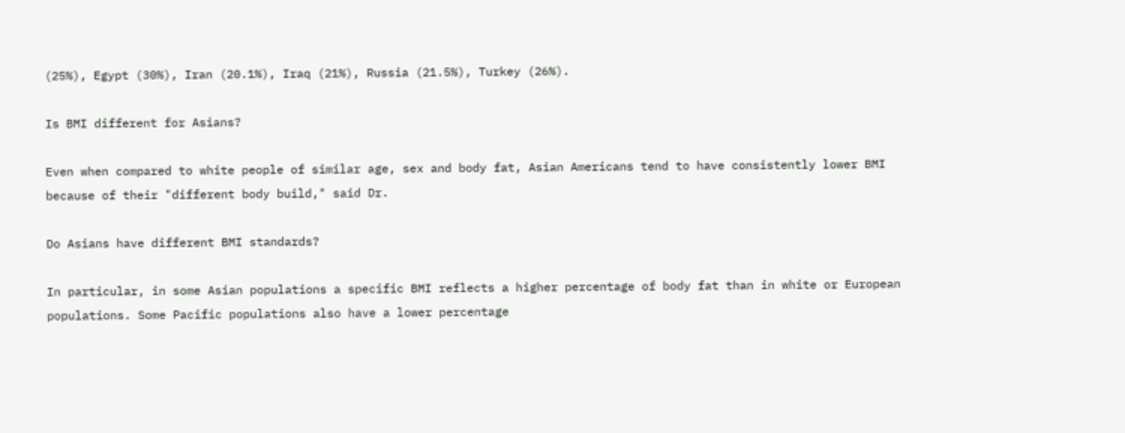(25%), Egypt (30%), Iran (20.1%), Iraq (21%), Russia (21.5%), Turkey (26%).

Is BMI different for Asians?

Even when compared to white people of similar age, sex and body fat, Asian Americans tend to have consistently lower BMI because of their "different body build," said Dr.

Do Asians have different BMI standards?

In particular, in some Asian populations a specific BMI reflects a higher percentage of body fat than in white or European populations. Some Pacific populations also have a lower percentage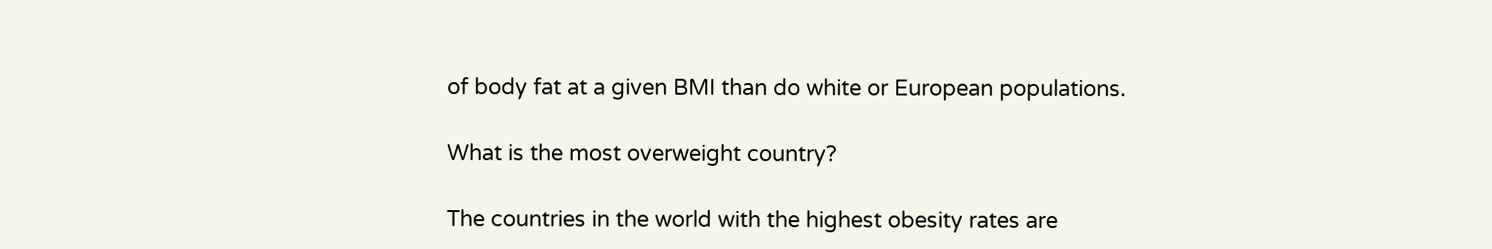of body fat at a given BMI than do white or European populations.

What is the most overweight country?

The countries in the world with the highest obesity rates are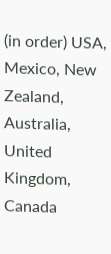(in order) USA, Mexico, New Zealand, Australia, United Kingdom, Canada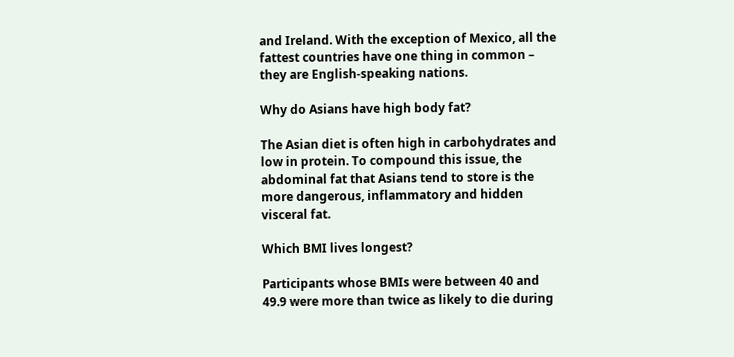and Ireland. With the exception of Mexico, all the fattest countries have one thing in common – they are English-speaking nations.

Why do Asians have high body fat?

The Asian diet is often high in carbohydrates and low in protein. To compound this issue, the abdominal fat that Asians tend to store is the more dangerous, inflammatory and hidden visceral fat.

Which BMI lives longest?

Participants whose BMIs were between 40 and 49.9 were more than twice as likely to die during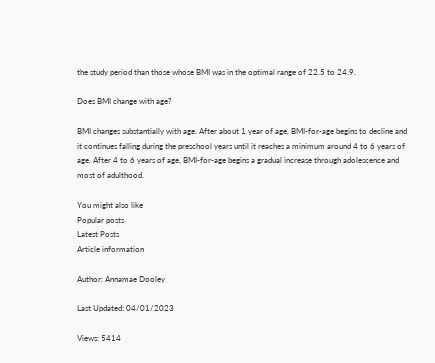the study period than those whose BMI was in the optimal range of 22.5 to 24.9.

Does BMI change with age?

BMI changes substantially with age. After about 1 year of age, BMI-for-age begins to decline and it continues falling during the preschool years until it reaches a minimum around 4 to 6 years of age. After 4 to 6 years of age, BMI-for-age begins a gradual increase through adolescence and most of adulthood.

You might also like
Popular posts
Latest Posts
Article information

Author: Annamae Dooley

Last Updated: 04/01/2023

Views: 5414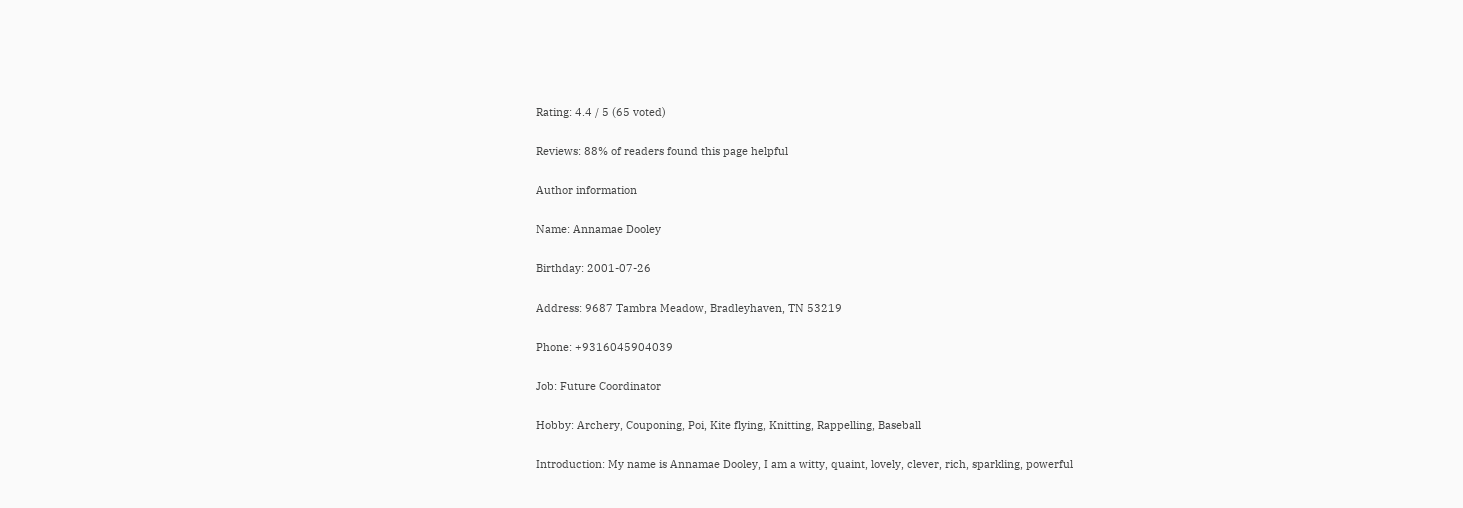Rating: 4.4 / 5 (65 voted)

Reviews: 88% of readers found this page helpful

Author information

Name: Annamae Dooley

Birthday: 2001-07-26

Address: 9687 Tambra Meadow, Bradleyhaven, TN 53219

Phone: +9316045904039

Job: Future Coordinator

Hobby: Archery, Couponing, Poi, Kite flying, Knitting, Rappelling, Baseball

Introduction: My name is Annamae Dooley, I am a witty, quaint, lovely, clever, rich, sparkling, powerful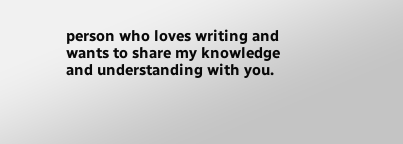person who loves writing and wants to share my knowledge and understanding with you.